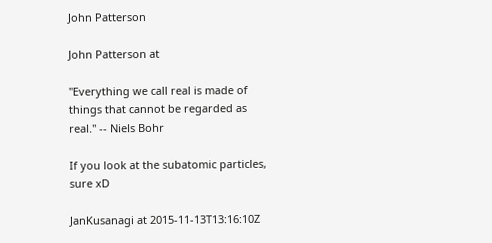John Patterson

John Patterson at

"Everything we call real is made of things that cannot be regarded as real." -- Niels Bohr

If you look at the subatomic particles, sure xD

JanKusanagi at 2015-11-13T13:16:10Z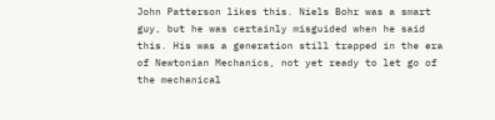John Patterson likes this. Niels Bohr was a smart guy, but he was certainly misguided when he said this. His was a generation still trapped in the era of Newtonian Mechanics, not yet ready to let go of the mechanical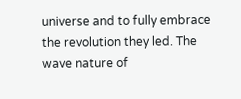universe and to fully embrace the revolution they led. The wave nature of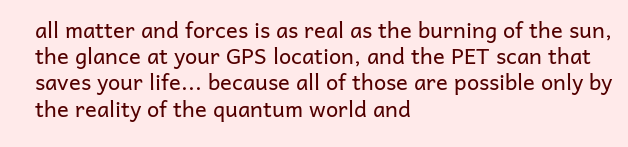all matter and forces is as real as the burning of the sun, the glance at your GPS location, and the PET scan that saves your life... because all of those are possible only by the reality of the quantum world and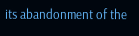its abandonment of the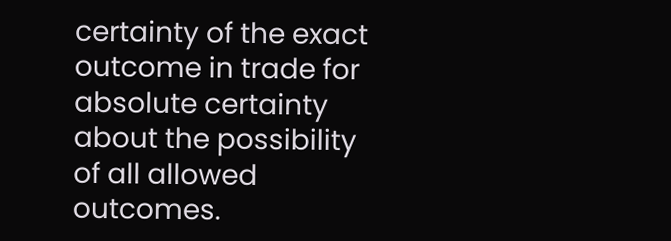certainty of the exact outcome in trade for absolute certainty about the possibility of all allowed outcomes.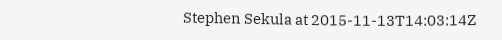Stephen Sekula at 2015-11-13T14:03:14Z